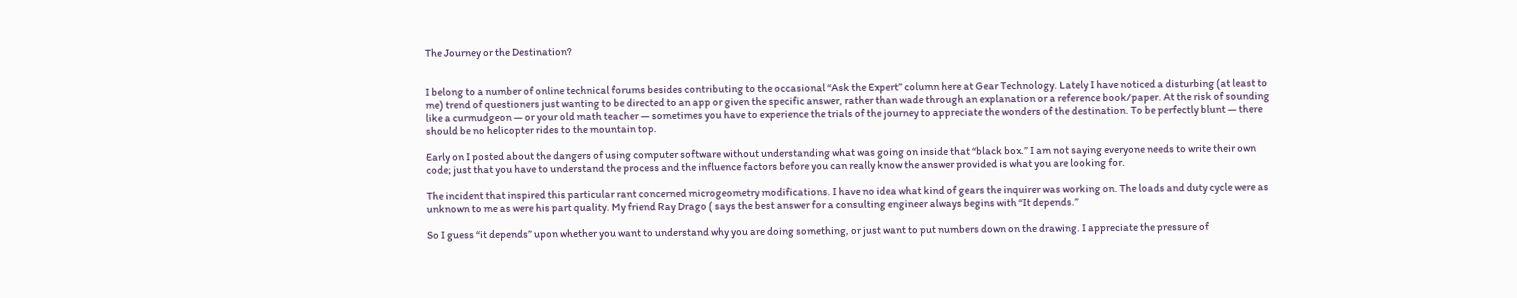The Journey or the Destination?


I belong to a number of online technical forums besides contributing to the occasional “Ask the Expert” column here at Gear Technology. Lately I have noticed a disturbing (at least to me) trend of questioners just wanting to be directed to an app or given the specific answer, rather than wade through an explanation or a reference book/paper. At the risk of sounding like a curmudgeon — or your old math teacher — sometimes you have to experience the trials of the journey to appreciate the wonders of the destination. To be perfectly blunt — there should be no helicopter rides to the mountain top.

Early on I posted about the dangers of using computer software without understanding what was going on inside that “black box.” I am not saying everyone needs to write their own code; just that you have to understand the process and the influence factors before you can really know the answer provided is what you are looking for.

The incident that inspired this particular rant concerned microgeometry modifications. I have no idea what kind of gears the inquirer was working on. The loads and duty cycle were as unknown to me as were his part quality. My friend Ray Drago ( says the best answer for a consulting engineer always begins with “It depends.”

So I guess “it depends” upon whether you want to understand why you are doing something, or just want to put numbers down on the drawing. I appreciate the pressure of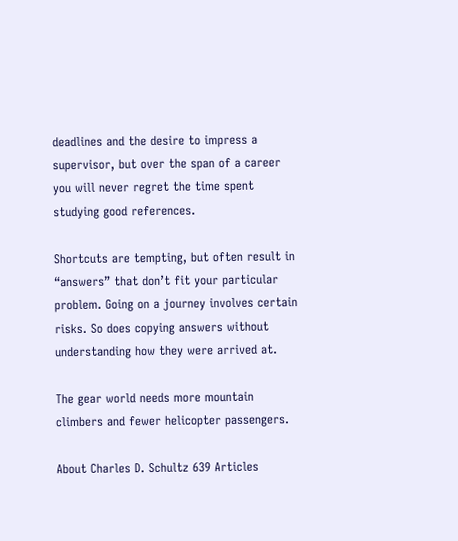deadlines and the desire to impress a supervisor, but over the span of a career you will never regret the time spent studying good references.

Shortcuts are tempting, but often result in “answers” that don’t fit your particular problem. Going on a journey involves certain risks. So does copying answers without understanding how they were arrived at.

The gear world needs more mountain climbers and fewer helicopter passengers.

About Charles D. Schultz 639 Articles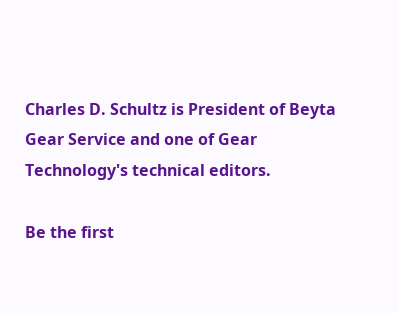Charles D. Schultz is President of Beyta Gear Service and one of Gear Technology's technical editors.

Be the first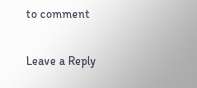to comment

Leave a Reply